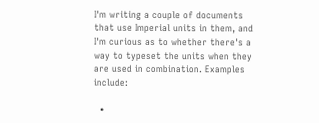I'm writing a couple of documents that use Imperial units in them, and I'm curious as to whether there's a way to typeset the units when they are used in combination. Examples include:

  •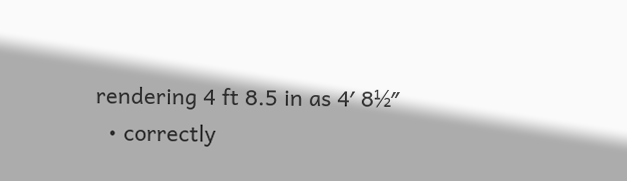rendering 4 ft 8.5 in as 4′ 8½″
  • correctly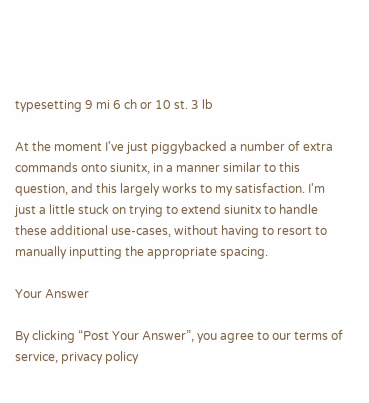typesetting 9 mi 6 ch or 10 st. 3 lb

At the moment I've just piggybacked a number of extra commands onto siunitx, in a manner similar to this question, and this largely works to my satisfaction. I'm just a little stuck on trying to extend siunitx to handle these additional use-cases, without having to resort to manually inputting the appropriate spacing.

Your Answer

By clicking “Post Your Answer”, you agree to our terms of service, privacy policy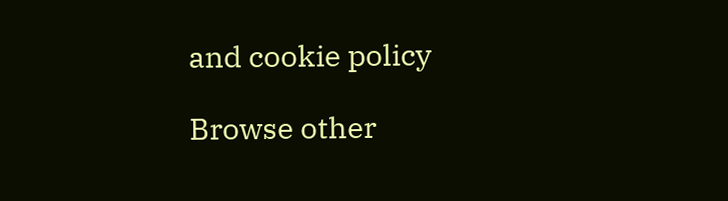and cookie policy

Browse other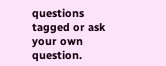questions tagged or ask your own question.